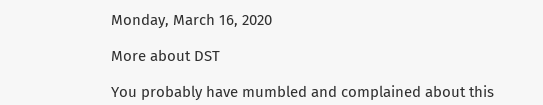Monday, March 16, 2020

More about DST

You probably have mumbled and complained about this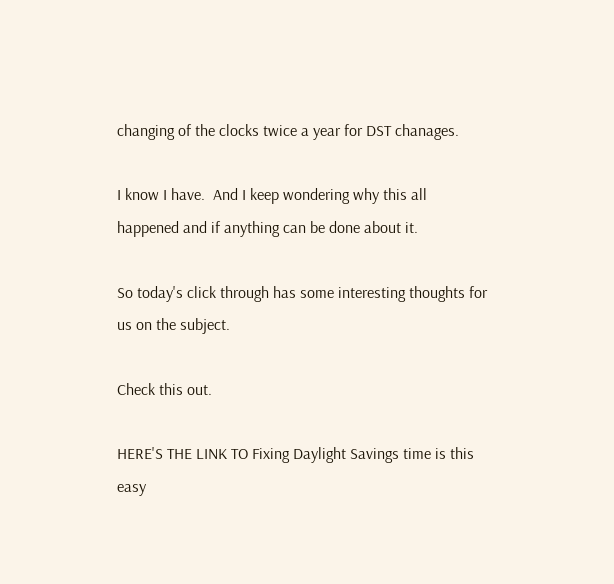changing of the clocks twice a year for DST chanages.

I know I have.  And I keep wondering why this all happened and if anything can be done about it.

So today's click through has some interesting thoughts for us on the subject.

Check this out.

HERE'S THE LINK TO Fixing Daylight Savings time is this easy